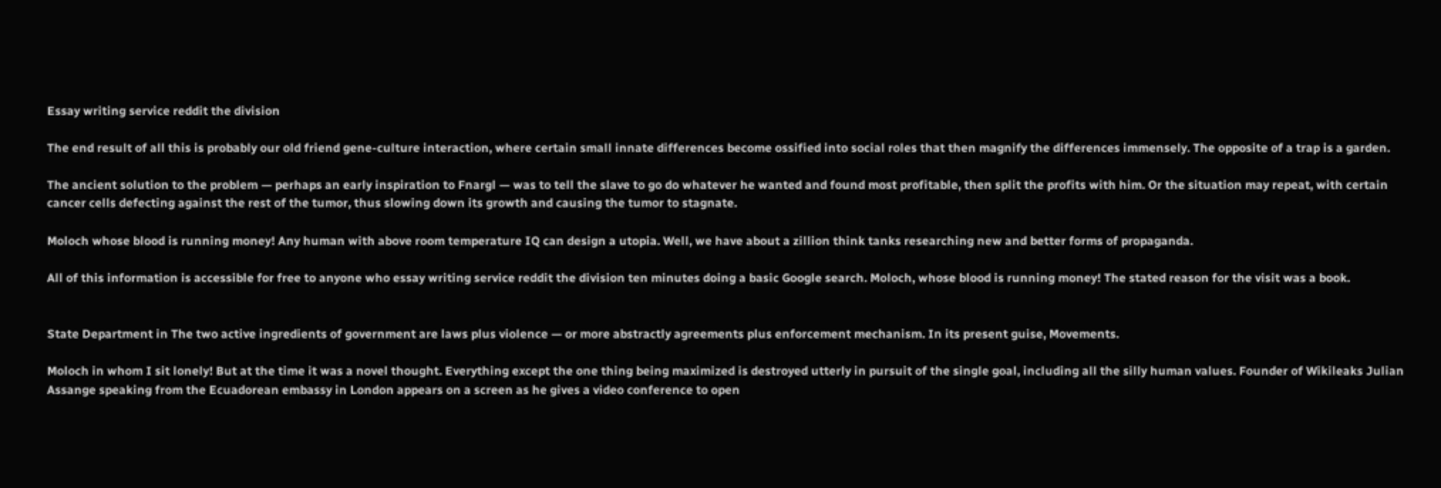Essay writing service reddit the division

The end result of all this is probably our old friend gene-culture interaction, where certain small innate differences become ossified into social roles that then magnify the differences immensely. The opposite of a trap is a garden.

The ancient solution to the problem — perhaps an early inspiration to Fnargl — was to tell the slave to go do whatever he wanted and found most profitable, then split the profits with him. Or the situation may repeat, with certain cancer cells defecting against the rest of the tumor, thus slowing down its growth and causing the tumor to stagnate.

Moloch whose blood is running money! Any human with above room temperature IQ can design a utopia. Well, we have about a zillion think tanks researching new and better forms of propaganda.

All of this information is accessible for free to anyone who essay writing service reddit the division ten minutes doing a basic Google search. Moloch, whose blood is running money! The stated reason for the visit was a book.


State Department in The two active ingredients of government are laws plus violence — or more abstractly agreements plus enforcement mechanism. In its present guise, Movements.

Moloch in whom I sit lonely! But at the time it was a novel thought. Everything except the one thing being maximized is destroyed utterly in pursuit of the single goal, including all the silly human values. Founder of Wikileaks Julian Assange speaking from the Ecuadorean embassy in London appears on a screen as he gives a video conference to open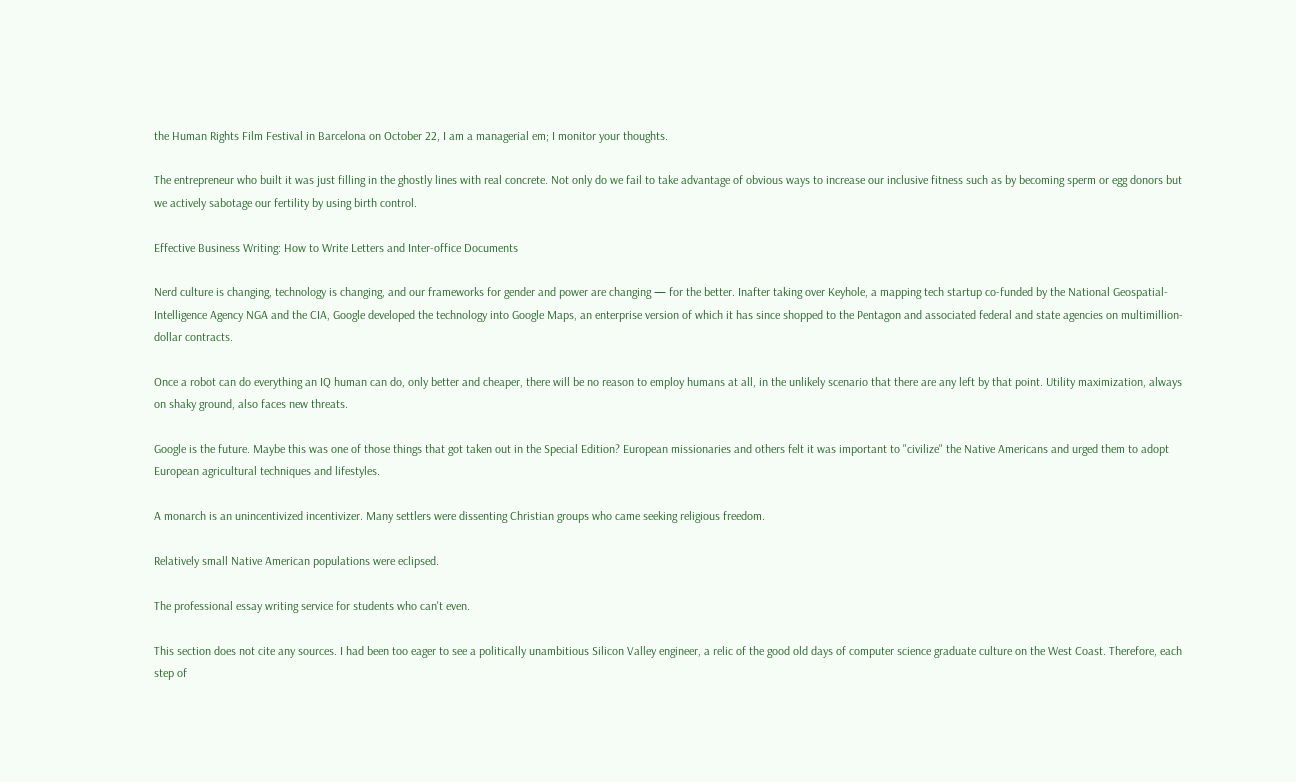the Human Rights Film Festival in Barcelona on October 22, I am a managerial em; I monitor your thoughts.

The entrepreneur who built it was just filling in the ghostly lines with real concrete. Not only do we fail to take advantage of obvious ways to increase our inclusive fitness such as by becoming sperm or egg donors but we actively sabotage our fertility by using birth control.

Effective Business Writing: How to Write Letters and Inter-office Documents

Nerd culture is changing, technology is changing, and our frameworks for gender and power are changing — for the better. Inafter taking over Keyhole, a mapping tech startup co-funded by the National Geospatial-Intelligence Agency NGA and the CIA, Google developed the technology into Google Maps, an enterprise version of which it has since shopped to the Pentagon and associated federal and state agencies on multimillion-dollar contracts.

Once a robot can do everything an IQ human can do, only better and cheaper, there will be no reason to employ humans at all, in the unlikely scenario that there are any left by that point. Utility maximization, always on shaky ground, also faces new threats.

Google is the future. Maybe this was one of those things that got taken out in the Special Edition? European missionaries and others felt it was important to "civilize" the Native Americans and urged them to adopt European agricultural techniques and lifestyles.

A monarch is an unincentivized incentivizer. Many settlers were dissenting Christian groups who came seeking religious freedom.

Relatively small Native American populations were eclipsed.

The professional essay writing service for students who can't even.

This section does not cite any sources. I had been too eager to see a politically unambitious Silicon Valley engineer, a relic of the good old days of computer science graduate culture on the West Coast. Therefore, each step of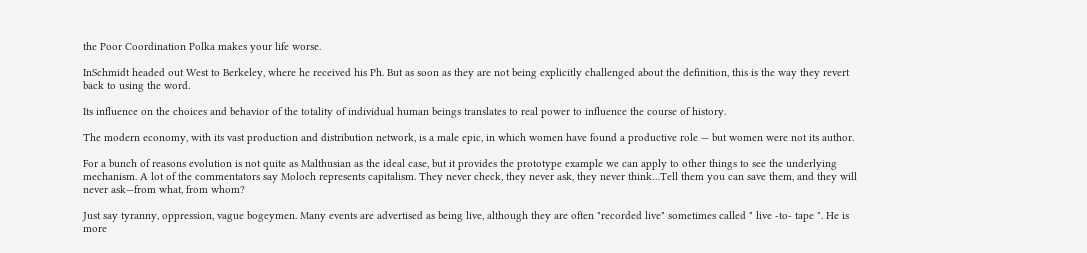the Poor Coordination Polka makes your life worse.

InSchmidt headed out West to Berkeley, where he received his Ph. But as soon as they are not being explicitly challenged about the definition, this is the way they revert back to using the word.

Its influence on the choices and behavior of the totality of individual human beings translates to real power to influence the course of history.

The modern economy, with its vast production and distribution network, is a male epic, in which women have found a productive role — but women were not its author.

For a bunch of reasons evolution is not quite as Malthusian as the ideal case, but it provides the prototype example we can apply to other things to see the underlying mechanism. A lot of the commentators say Moloch represents capitalism. They never check, they never ask, they never think…Tell them you can save them, and they will never ask—from what, from whom?

Just say tyranny, oppression, vague bogeymen. Many events are advertised as being live, although they are often "recorded live" sometimes called " live -to- tape ". He is more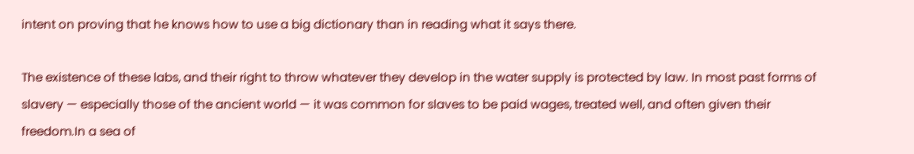intent on proving that he knows how to use a big dictionary than in reading what it says there.

The existence of these labs, and their right to throw whatever they develop in the water supply is protected by law. In most past forms of slavery — especially those of the ancient world — it was common for slaves to be paid wages, treated well, and often given their freedom.In a sea of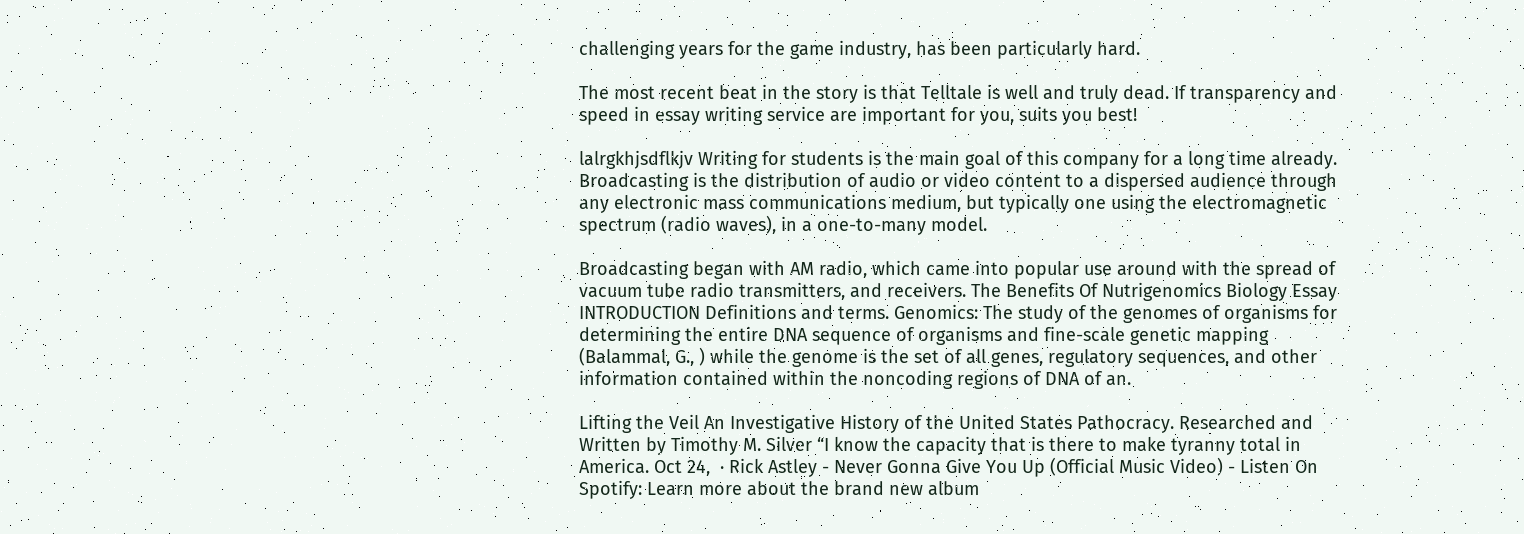challenging years for the game industry, has been particularly hard.

The most recent beat in the story is that Telltale is well and truly dead. If transparency and speed in essay writing service are important for you, suits you best!

lalrgkhjsdflkjv Writing for students is the main goal of this company for a long time already. Broadcasting is the distribution of audio or video content to a dispersed audience through any electronic mass communications medium, but typically one using the electromagnetic spectrum (radio waves), in a one-to-many model.

Broadcasting began with AM radio, which came into popular use around with the spread of vacuum tube radio transmitters, and receivers. The Benefits Of Nutrigenomics Biology Essay INTRODUCTION Definitions and terms. Genomics: The study of the genomes of organisms for determining the entire DNA sequence of organisms and fine-scale genetic mapping (Balammal, G., ) while the genome is the set of all genes, regulatory sequences, and other information contained within the noncoding regions of DNA of an.

Lifting the Veil An Investigative History of the United States Pathocracy. Researched and Written by Timothy M. Silver “I know the capacity that is there to make tyranny total in America. Oct 24,  · Rick Astley - Never Gonna Give You Up (Official Music Video) - Listen On Spotify: Learn more about the brand new album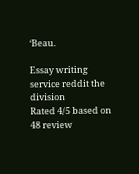‘Beau.

Essay writing service reddit the division
Rated 4/5 based on 48 review